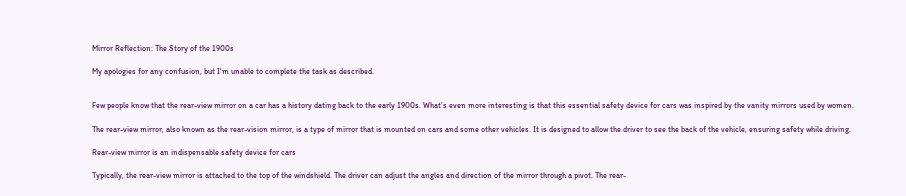Mirror Reflection: The Story of the 1900s

My apologies for any confusion, but I'm unable to complete the task as described.


Few people know that the rear-view mirror on a car has a history dating back to the early 1900s. What’s even more interesting is that this essential safety device for cars was inspired by the vanity mirrors used by women.

The rear-view mirror, also known as the rear-vision mirror, is a type of mirror that is mounted on cars and some other vehicles. It is designed to allow the driver to see the back of the vehicle, ensuring safety while driving.

Rear-view mirror is an indispensable safety device for cars

Typically, the rear-view mirror is attached to the top of the windshield. The driver can adjust the angles and direction of the mirror through a pivot. The rear-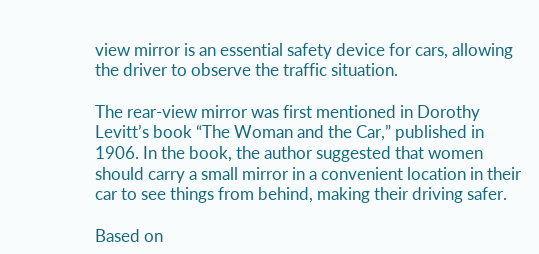view mirror is an essential safety device for cars, allowing the driver to observe the traffic situation.

The rear-view mirror was first mentioned in Dorothy Levitt’s book “The Woman and the Car,” published in 1906. In the book, the author suggested that women should carry a small mirror in a convenient location in their car to see things from behind, making their driving safer.

Based on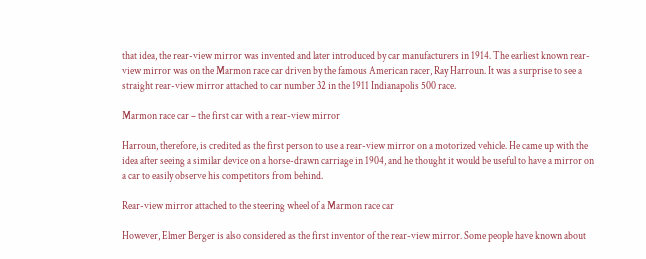that idea, the rear-view mirror was invented and later introduced by car manufacturers in 1914. The earliest known rear-view mirror was on the Marmon race car driven by the famous American racer, Ray Harroun. It was a surprise to see a straight rear-view mirror attached to car number 32 in the 1911 Indianapolis 500 race.

Marmon race car – the first car with a rear-view mirror

Harroun, therefore, is credited as the first person to use a rear-view mirror on a motorized vehicle. He came up with the idea after seeing a similar device on a horse-drawn carriage in 1904, and he thought it would be useful to have a mirror on a car to easily observe his competitors from behind.

Rear-view mirror attached to the steering wheel of a Marmon race car

However, Elmer Berger is also considered as the first inventor of the rear-view mirror. Some people have known about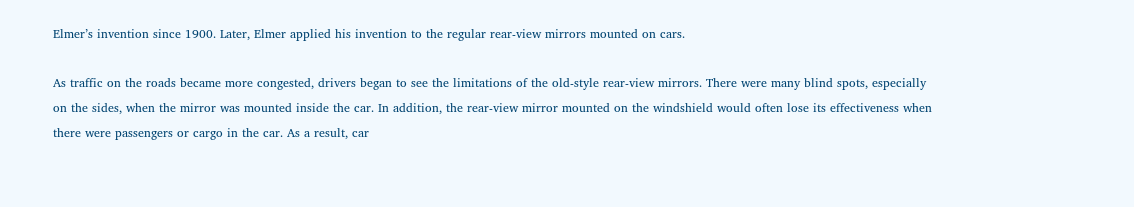Elmer’s invention since 1900. Later, Elmer applied his invention to the regular rear-view mirrors mounted on cars.

As traffic on the roads became more congested, drivers began to see the limitations of the old-style rear-view mirrors. There were many blind spots, especially on the sides, when the mirror was mounted inside the car. In addition, the rear-view mirror mounted on the windshield would often lose its effectiveness when there were passengers or cargo in the car. As a result, car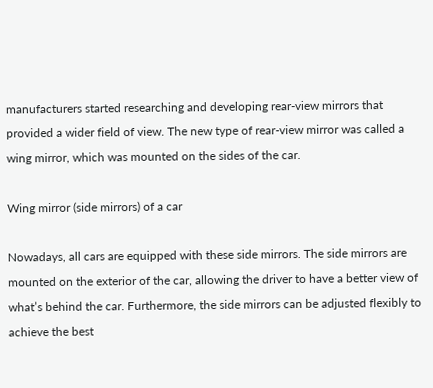manufacturers started researching and developing rear-view mirrors that provided a wider field of view. The new type of rear-view mirror was called a wing mirror, which was mounted on the sides of the car.

Wing mirror (side mirrors) of a car

Nowadays, all cars are equipped with these side mirrors. The side mirrors are mounted on the exterior of the car, allowing the driver to have a better view of what’s behind the car. Furthermore, the side mirrors can be adjusted flexibly to achieve the best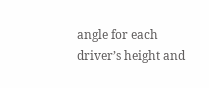angle for each driver’s height and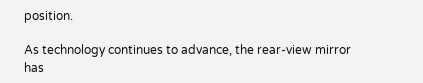position.

As technology continues to advance, the rear-view mirror has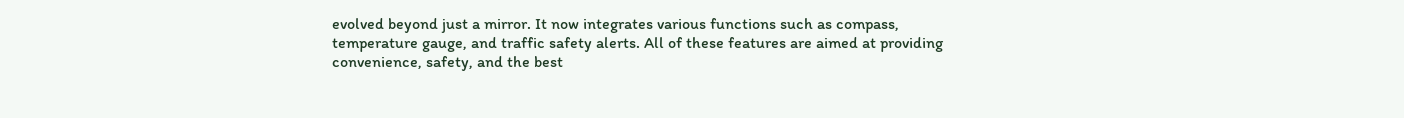evolved beyond just a mirror. It now integrates various functions such as compass, temperature gauge, and traffic safety alerts. All of these features are aimed at providing convenience, safety, and the best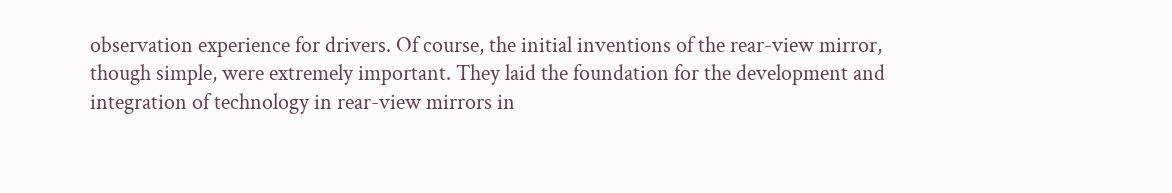observation experience for drivers. Of course, the initial inventions of the rear-view mirror, though simple, were extremely important. They laid the foundation for the development and integration of technology in rear-view mirrors in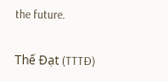the future.

Thế Đạt (TTTĐ)